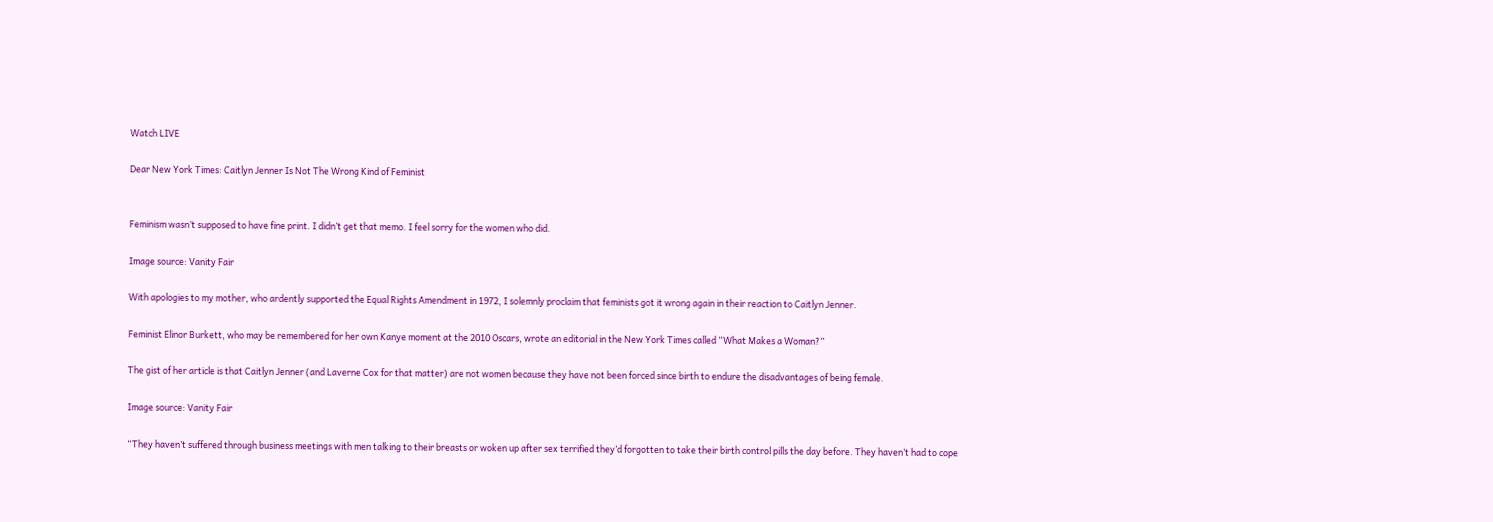Watch LIVE

Dear New York Times: Caitlyn Jenner Is Not The Wrong Kind of Feminist


Feminism wasn’t supposed to have fine print. I didn’t get that memo. I feel sorry for the women who did.

Image source: Vanity Fair

With apologies to my mother, who ardently supported the Equal Rights Amendment in 1972, I solemnly proclaim that feminists got it wrong again in their reaction to Caitlyn Jenner.

Feminist Elinor Burkett, who may be remembered for her own Kanye moment at the 2010 Oscars, wrote an editorial in the New York Times called “What Makes a Woman?”

The gist of her article is that Caitlyn Jenner (and Laverne Cox for that matter) are not women because they have not been forced since birth to endure the disadvantages of being female.

Image source: Vanity Fair

“They haven’t suffered through business meetings with men talking to their breasts or woken up after sex terrified they’d forgotten to take their birth control pills the day before. They haven’t had to cope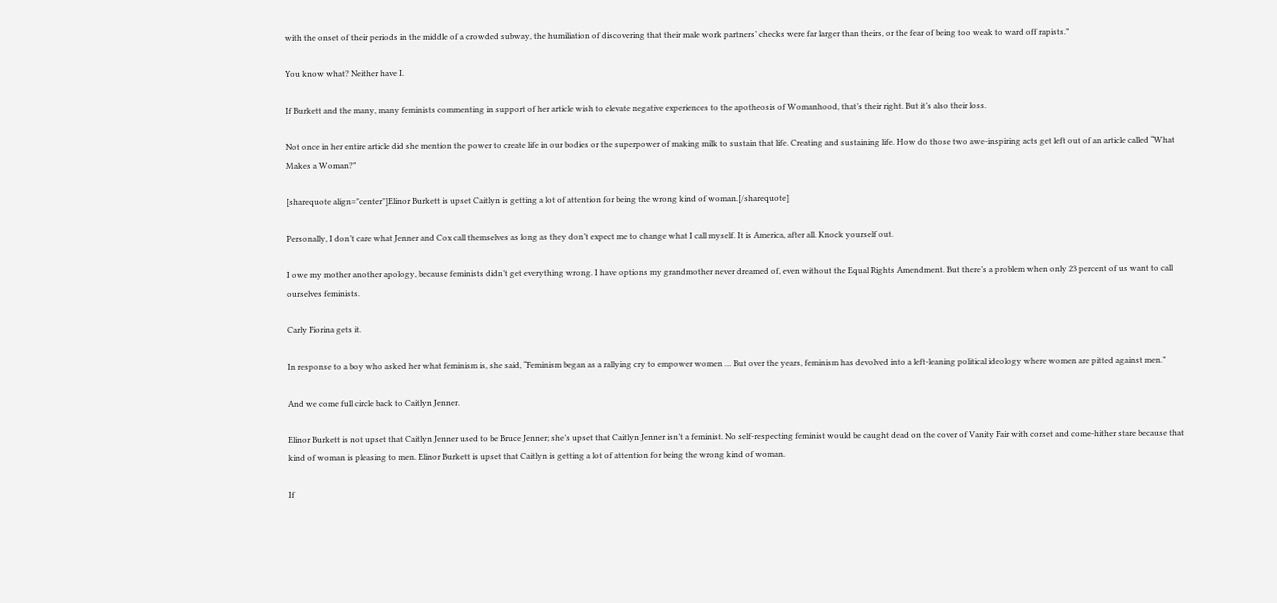with the onset of their periods in the middle of a crowded subway, the humiliation of discovering that their male work partners’ checks were far larger than theirs, or the fear of being too weak to ward off rapists.”

You know what? Neither have I.

If Burkett and the many, many feminists commenting in support of her article wish to elevate negative experiences to the apotheosis of Womanhood, that’s their right. But it’s also their loss.

Not once in her entire article did she mention the power to create life in our bodies or the superpower of making milk to sustain that life. Creating and sustaining life. How do those two awe-inspiring acts get left out of an article called “What Makes a Woman?”

[sharequote align="center"]Elinor Burkett is upset Caitlyn is getting a lot of attention for being the wrong kind of woman.[/sharequote]

Personally, I don’t care what Jenner and Cox call themselves as long as they don’t expect me to change what I call myself. It is America, after all. Knock yourself out.

I owe my mother another apology, because feminists didn’t get everything wrong. I have options my grandmother never dreamed of, even without the Equal Rights Amendment. But there’s a problem when only 23 percent of us want to call ourselves feminists.

Carly Fiorina gets it.

In response to a boy who asked her what feminism is, she said, “Feminism began as a rallying cry to empower women … But over the years, feminism has devolved into a left-leaning political ideology where women are pitted against men.”

And we come full circle back to Caitlyn Jenner.

Elinor Burkett is not upset that Caitlyn Jenner used to be Bruce Jenner; she’s upset that Caitlyn Jenner isn’t a feminist. No self-respecting feminist would be caught dead on the cover of Vanity Fair with corset and come-hither stare because that kind of woman is pleasing to men. Elinor Burkett is upset that Caitlyn is getting a lot of attention for being the wrong kind of woman.

If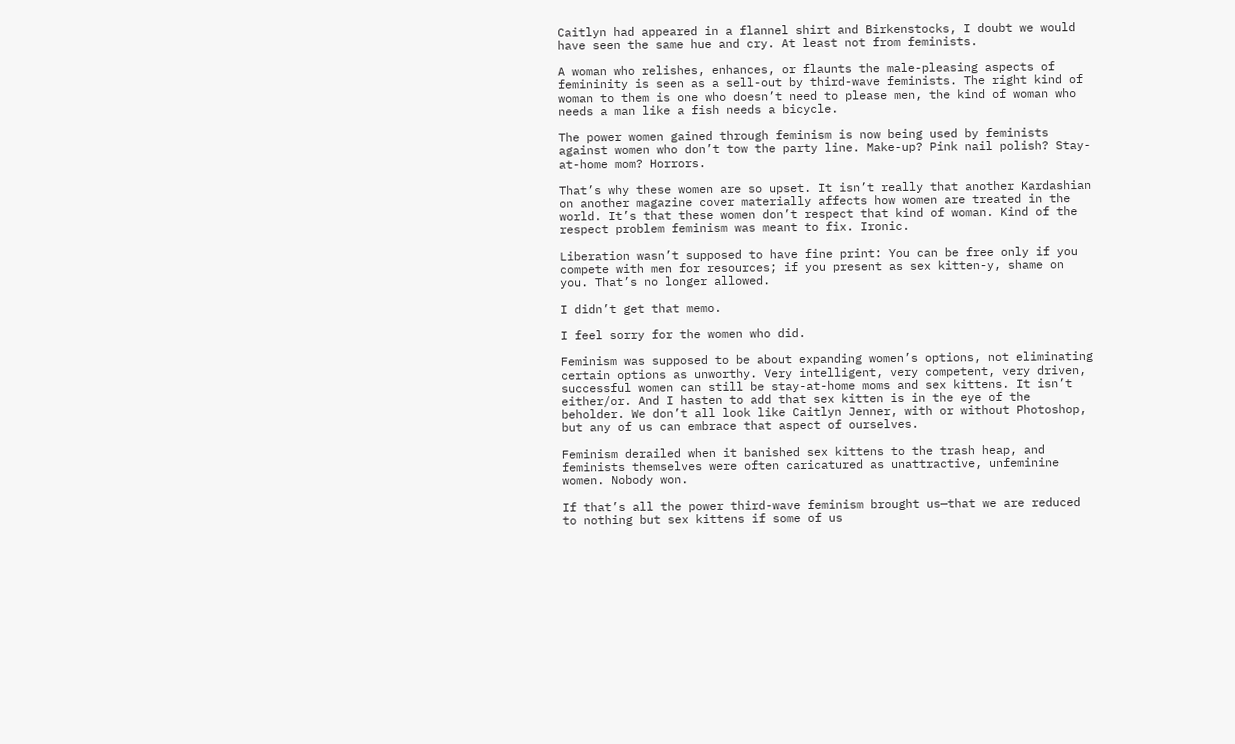Caitlyn had appeared in a flannel shirt and Birkenstocks, I doubt we would have seen the same hue and cry. At least not from feminists.

A woman who relishes, enhances, or flaunts the male-pleasing aspects of femininity is seen as a sell-out by third-wave feminists. The right kind of woman to them is one who doesn’t need to please men, the kind of woman who needs a man like a fish needs a bicycle.

The power women gained through feminism is now being used by feminists against women who don’t tow the party line. Make-up? Pink nail polish? Stay-at-home mom? Horrors.

That’s why these women are so upset. It isn’t really that another Kardashian on another magazine cover materially affects how women are treated in the world. It’s that these women don’t respect that kind of woman. Kind of the respect problem feminism was meant to fix. Ironic.

Liberation wasn’t supposed to have fine print: You can be free only if you compete with men for resources; if you present as sex kitten-y, shame on you. That’s no longer allowed.

I didn’t get that memo.

I feel sorry for the women who did.

Feminism was supposed to be about expanding women’s options, not eliminating certain options as unworthy. Very intelligent, very competent, very driven, successful women can still be stay-at-home moms and sex kittens. It isn’t either/or. And I hasten to add that sex kitten is in the eye of the beholder. We don’t all look like Caitlyn Jenner, with or without Photoshop, but any of us can embrace that aspect of ourselves.

Feminism derailed when it banished sex kittens to the trash heap, and feminists themselves were often caricatured as unattractive, unfeminine women. Nobody won.

If that’s all the power third-wave feminism brought us—that we are reduced to nothing but sex kittens if some of us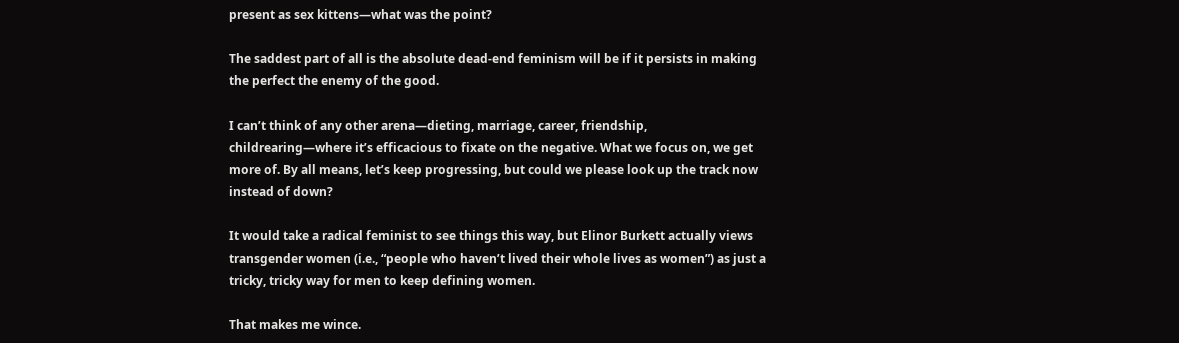present as sex kittens—what was the point?

The saddest part of all is the absolute dead-end feminism will be if it persists in making the perfect the enemy of the good.

I can’t think of any other arena—dieting, marriage, career, friendship, childrearing—where it’s efficacious to fixate on the negative. What we focus on, we get more of. By all means, let’s keep progressing, but could we please look up the track now instead of down?

It would take a radical feminist to see things this way, but Elinor Burkett actually views transgender women (i.e., “people who haven’t lived their whole lives as women”) as just a tricky, tricky way for men to keep defining women.

That makes me wince.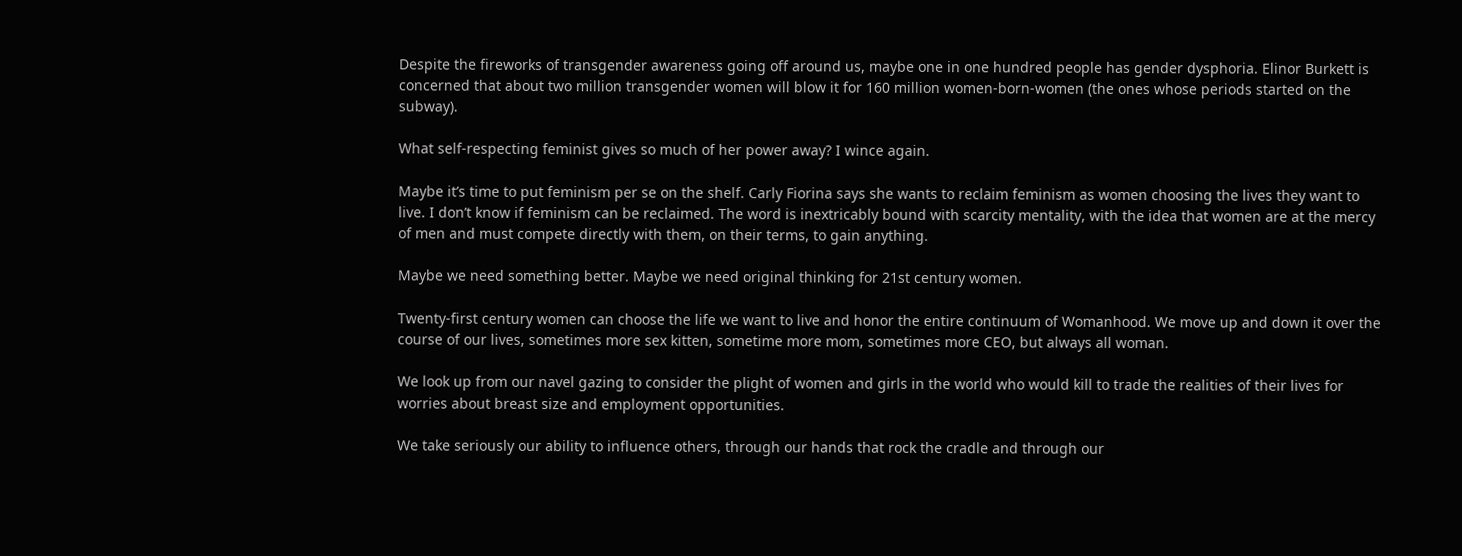Despite the fireworks of transgender awareness going off around us, maybe one in one hundred people has gender dysphoria. Elinor Burkett is concerned that about two million transgender women will blow it for 160 million women-born-women (the ones whose periods started on the subway).

What self-respecting feminist gives so much of her power away? I wince again.

Maybe it’s time to put feminism per se on the shelf. Carly Fiorina says she wants to reclaim feminism as women choosing the lives they want to live. I don’t know if feminism can be reclaimed. The word is inextricably bound with scarcity mentality, with the idea that women are at the mercy of men and must compete directly with them, on their terms, to gain anything.

Maybe we need something better. Maybe we need original thinking for 21st century women.

Twenty-first century women can choose the life we want to live and honor the entire continuum of Womanhood. We move up and down it over the course of our lives, sometimes more sex kitten, sometime more mom, sometimes more CEO, but always all woman.

We look up from our navel gazing to consider the plight of women and girls in the world who would kill to trade the realities of their lives for worries about breast size and employment opportunities.

We take seriously our ability to influence others, through our hands that rock the cradle and through our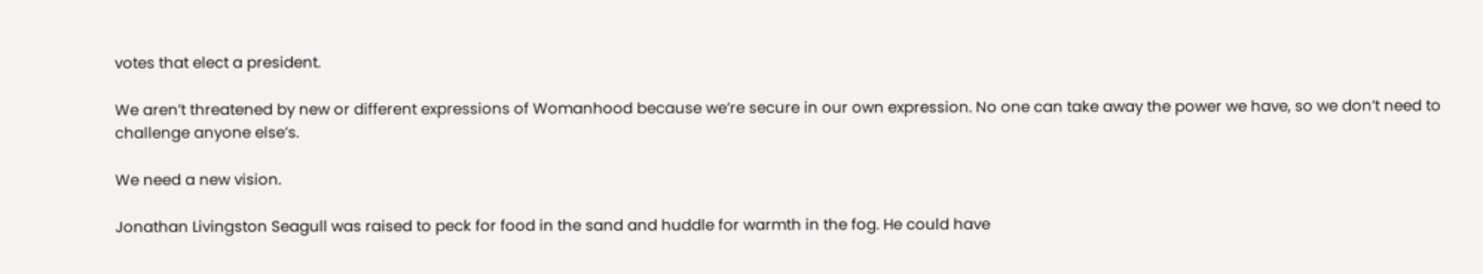votes that elect a president.

We aren’t threatened by new or different expressions of Womanhood because we’re secure in our own expression. No one can take away the power we have, so we don’t need to challenge anyone else’s.

We need a new vision.

Jonathan Livingston Seagull was raised to peck for food in the sand and huddle for warmth in the fog. He could have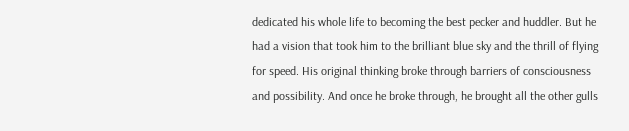dedicated his whole life to becoming the best pecker and huddler. But he had a vision that took him to the brilliant blue sky and the thrill of flying for speed. His original thinking broke through barriers of consciousness and possibility. And once he broke through, he brought all the other gulls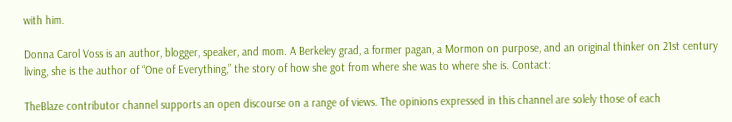with him.

Donna Carol Voss is an author, blogger, speaker, and mom. A Berkeley grad, a former pagan, a Mormon on purpose, and an original thinker on 21st century living, she is the author of “One of Everything,” the story of how she got from where she was to where she is. Contact:

TheBlaze contributor channel supports an open discourse on a range of views. The opinions expressed in this channel are solely those of each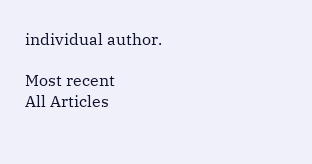individual author.

Most recent
All Articles